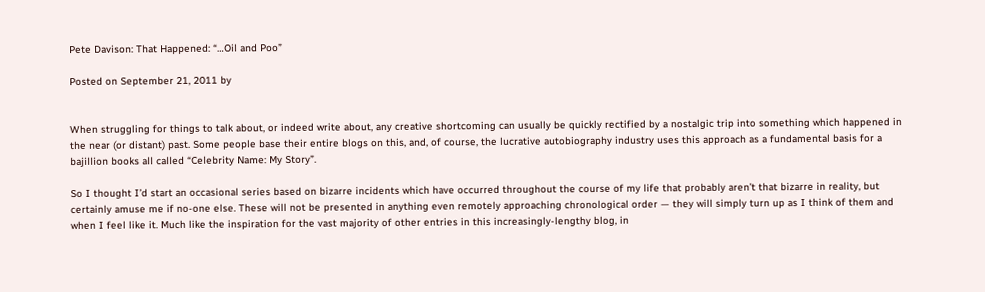Pete Davison: That Happened: “…Oil and Poo”

Posted on September 21, 2011 by


When struggling for things to talk about, or indeed write about, any creative shortcoming can usually be quickly rectified by a nostalgic trip into something which happened in the near (or distant) past. Some people base their entire blogs on this, and, of course, the lucrative autobiography industry uses this approach as a fundamental basis for a bajillion books all called “Celebrity Name: My Story”.

So I thought I’d start an occasional series based on bizarre incidents which have occurred throughout the course of my life that probably aren’t that bizarre in reality, but certainly amuse me if no-one else. These will not be presented in anything even remotely approaching chronological order — they will simply turn up as I think of them and when I feel like it. Much like the inspiration for the vast majority of other entries in this increasingly-lengthy blog, in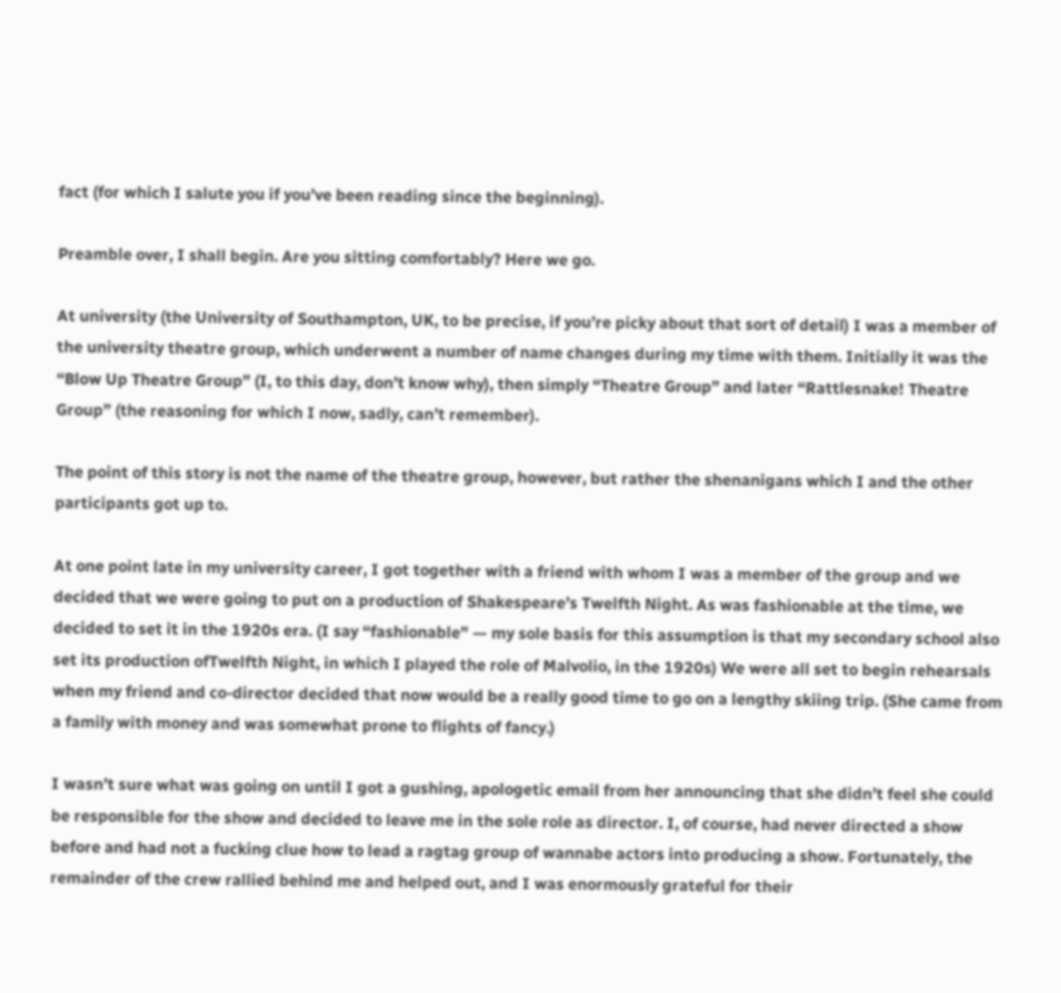fact (for which I salute you if you’ve been reading since the beginning).

Preamble over, I shall begin. Are you sitting comfortably? Here we go.

At university (the University of Southampton, UK, to be precise, if you’re picky about that sort of detail) I was a member of the university theatre group, which underwent a number of name changes during my time with them. Initially it was the “Blow Up Theatre Group” (I, to this day, don’t know why), then simply “Theatre Group” and later “Rattlesnake! Theatre Group” (the reasoning for which I now, sadly, can’t remember).

The point of this story is not the name of the theatre group, however, but rather the shenanigans which I and the other participants got up to.

At one point late in my university career, I got together with a friend with whom I was a member of the group and we decided that we were going to put on a production of Shakespeare’s Twelfth Night. As was fashionable at the time, we decided to set it in the 1920s era. (I say “fashionable” — my sole basis for this assumption is that my secondary school also set its production ofTwelfth Night, in which I played the role of Malvolio, in the 1920s) We were all set to begin rehearsals when my friend and co-director decided that now would be a really good time to go on a lengthy skiing trip. (She came from a family with money and was somewhat prone to flights of fancy.)

I wasn’t sure what was going on until I got a gushing, apologetic email from her announcing that she didn’t feel she could be responsible for the show and decided to leave me in the sole role as director. I, of course, had never directed a show before and had not a fucking clue how to lead a ragtag group of wannabe actors into producing a show. Fortunately, the remainder of the crew rallied behind me and helped out, and I was enormously grateful for their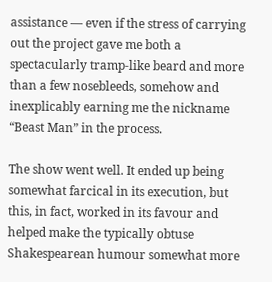assistance — even if the stress of carrying out the project gave me both a spectacularly tramp-like beard and more than a few nosebleeds, somehow and inexplicably earning me the nickname “Beast Man” in the process.

The show went well. It ended up being somewhat farcical in its execution, but this, in fact, worked in its favour and helped make the typically obtuse Shakespearean humour somewhat more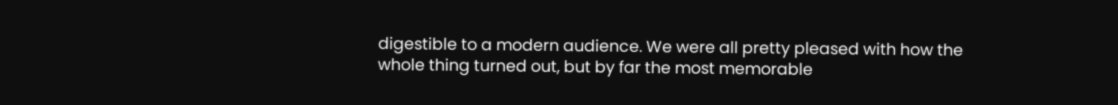digestible to a modern audience. We were all pretty pleased with how the whole thing turned out, but by far the most memorable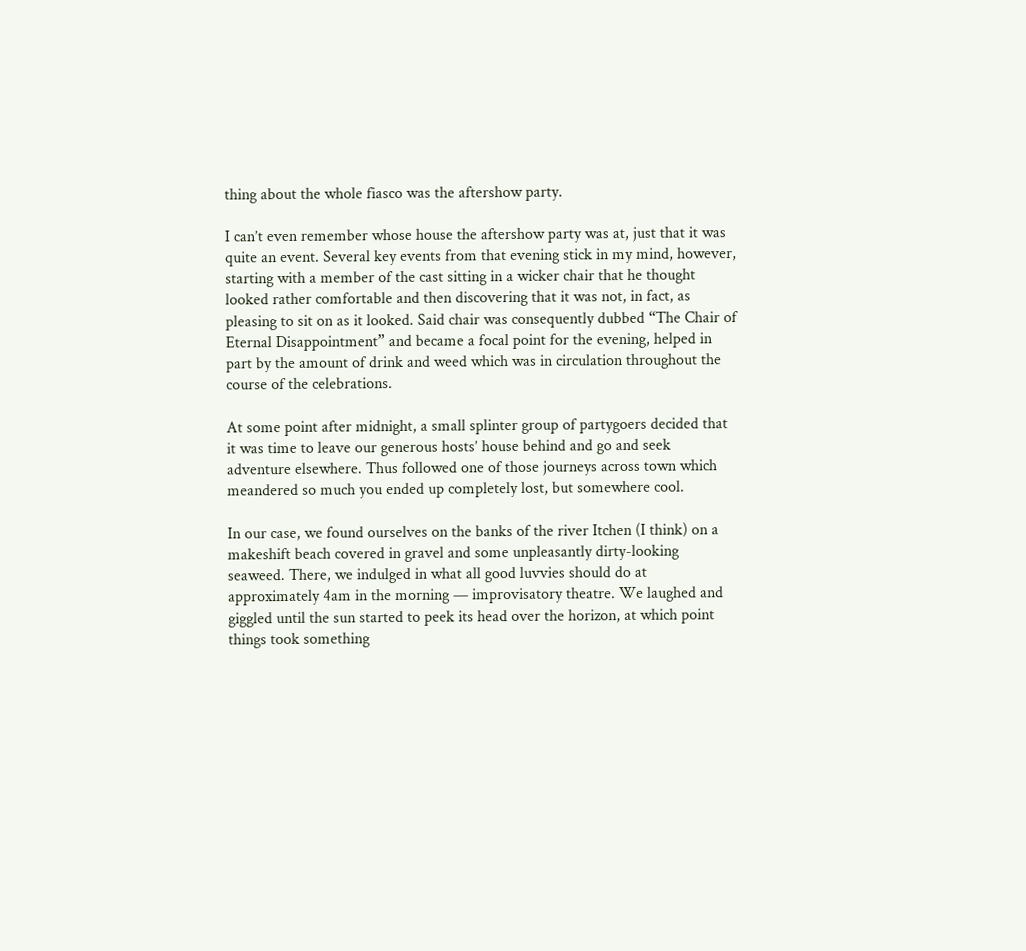thing about the whole fiasco was the aftershow party.

I can’t even remember whose house the aftershow party was at, just that it was quite an event. Several key events from that evening stick in my mind, however, starting with a member of the cast sitting in a wicker chair that he thought looked rather comfortable and then discovering that it was not, in fact, as pleasing to sit on as it looked. Said chair was consequently dubbed “The Chair of Eternal Disappointment” and became a focal point for the evening, helped in part by the amount of drink and weed which was in circulation throughout the course of the celebrations.

At some point after midnight, a small splinter group of partygoers decided that it was time to leave our generous hosts’ house behind and go and seek adventure elsewhere. Thus followed one of those journeys across town which meandered so much you ended up completely lost, but somewhere cool.

In our case, we found ourselves on the banks of the river Itchen (I think) on a makeshift beach covered in gravel and some unpleasantly dirty-looking seaweed. There, we indulged in what all good luvvies should do at approximately 4am in the morning — improvisatory theatre. We laughed and giggled until the sun started to peek its head over the horizon, at which point things took something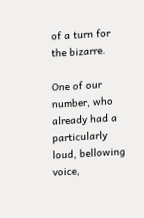of a turn for the bizarre.

One of our number, who already had a particularly loud, bellowing voice,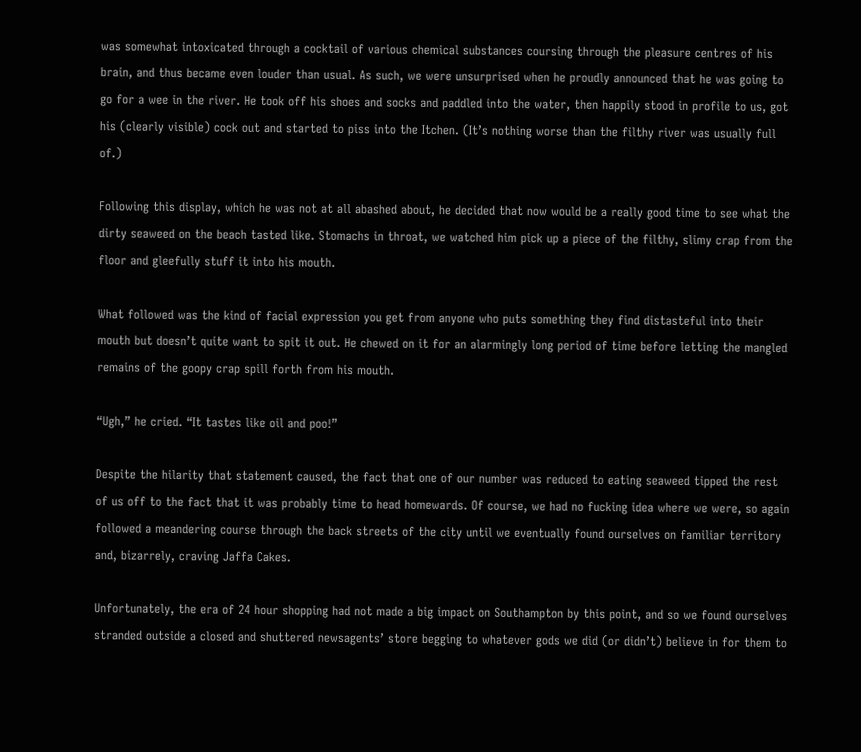was somewhat intoxicated through a cocktail of various chemical substances coursing through the pleasure centres of his brain, and thus became even louder than usual. As such, we were unsurprised when he proudly announced that he was going to go for a wee in the river. He took off his shoes and socks and paddled into the water, then happily stood in profile to us, got his (clearly visible) cock out and started to piss into the Itchen. (It’s nothing worse than the filthy river was usually full of.)

Following this display, which he was not at all abashed about, he decided that now would be a really good time to see what the dirty seaweed on the beach tasted like. Stomachs in throat, we watched him pick up a piece of the filthy, slimy crap from the floor and gleefully stuff it into his mouth.

What followed was the kind of facial expression you get from anyone who puts something they find distasteful into their mouth but doesn’t quite want to spit it out. He chewed on it for an alarmingly long period of time before letting the mangled remains of the goopy crap spill forth from his mouth.

“Ugh,” he cried. “It tastes like oil and poo!”

Despite the hilarity that statement caused, the fact that one of our number was reduced to eating seaweed tipped the rest of us off to the fact that it was probably time to head homewards. Of course, we had no fucking idea where we were, so again followed a meandering course through the back streets of the city until we eventually found ourselves on familiar territory and, bizarrely, craving Jaffa Cakes.

Unfortunately, the era of 24 hour shopping had not made a big impact on Southampton by this point, and so we found ourselves stranded outside a closed and shuttered newsagents’ store begging to whatever gods we did (or didn’t) believe in for them to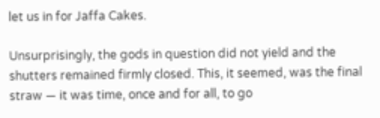let us in for Jaffa Cakes.

Unsurprisingly, the gods in question did not yield and the shutters remained firmly closed. This, it seemed, was the final straw — it was time, once and for all, to go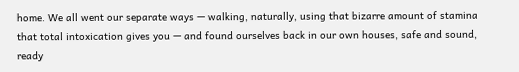home. We all went our separate ways — walking, naturally, using that bizarre amount of stamina that total intoxication gives you — and found ourselves back in our own houses, safe and sound, ready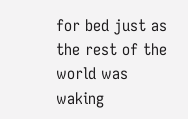for bed just as the rest of the world was waking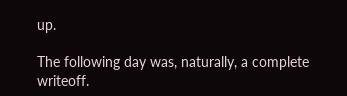up.

The following day was, naturally, a complete writeoff.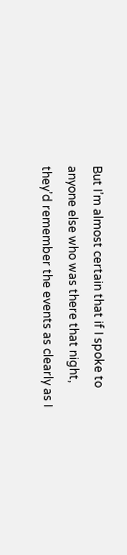But I’m almost certain that if I spoke to anyone else who was there that night, they’d remember the events as clearly as I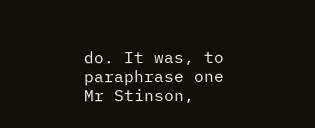do. It was, to paraphrase one Mr Stinson,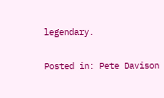legendary.

Posted in: Pete Davison